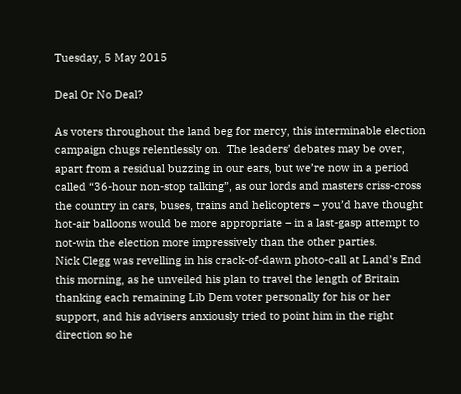Tuesday, 5 May 2015

Deal Or No Deal?

As voters throughout the land beg for mercy, this interminable election campaign chugs relentlessly on.  The leaders’ debates may be over, apart from a residual buzzing in our ears, but we’re now in a period called “36-hour non-stop talking”, as our lords and masters criss-cross the country in cars, buses, trains and helicopters – you’d have thought hot-air balloons would be more appropriate – in a last-gasp attempt to not-win the election more impressively than the other parties.
Nick Clegg was revelling in his crack-of-dawn photo-call at Land’s End this morning, as he unveiled his plan to travel the length of Britain thanking each remaining Lib Dem voter personally for his or her support, and his advisers anxiously tried to point him in the right direction so he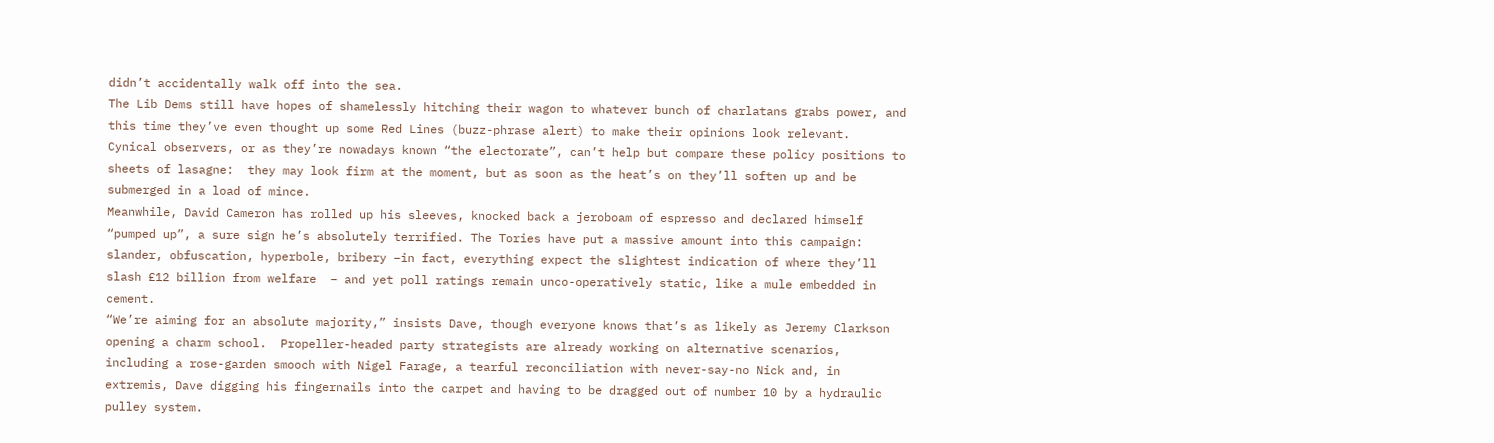didn’t accidentally walk off into the sea.
The Lib Dems still have hopes of shamelessly hitching their wagon to whatever bunch of charlatans grabs power, and this time they’ve even thought up some Red Lines (buzz-phrase alert) to make their opinions look relevant.  Cynical observers, or as they’re nowadays known “the electorate”, can’t help but compare these policy positions to sheets of lasagne:  they may look firm at the moment, but as soon as the heat’s on they’ll soften up and be submerged in a load of mince.
Meanwhile, David Cameron has rolled up his sleeves, knocked back a jeroboam of espresso and declared himself “pumped up”, a sure sign he’s absolutely terrified. The Tories have put a massive amount into this campaign: slander, obfuscation, hyperbole, bribery –in fact, everything expect the slightest indication of where they’ll slash £12 billion from welfare  – and yet poll ratings remain unco-operatively static, like a mule embedded in cement.
“We’re aiming for an absolute majority,” insists Dave, though everyone knows that’s as likely as Jeremy Clarkson opening a charm school.  Propeller-headed party strategists are already working on alternative scenarios, including a rose-garden smooch with Nigel Farage, a tearful reconciliation with never-say-no Nick and, in extremis, Dave digging his fingernails into the carpet and having to be dragged out of number 10 by a hydraulic pulley system.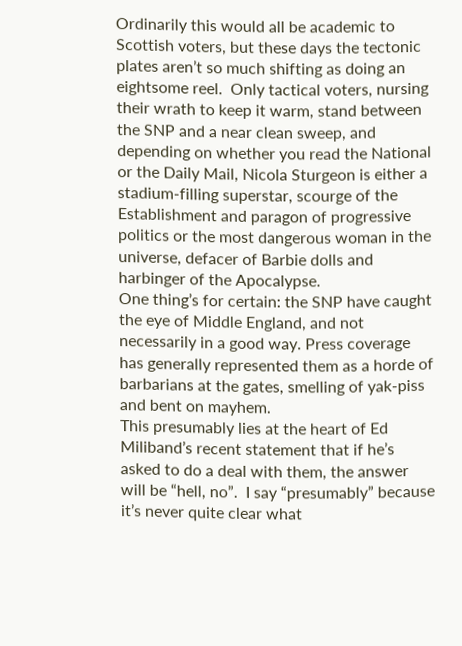Ordinarily this would all be academic to Scottish voters, but these days the tectonic plates aren’t so much shifting as doing an eightsome reel.  Only tactical voters, nursing their wrath to keep it warm, stand between the SNP and a near clean sweep, and depending on whether you read the National or the Daily Mail, Nicola Sturgeon is either a stadium-filling superstar, scourge of the Establishment and paragon of progressive politics or the most dangerous woman in the universe, defacer of Barbie dolls and harbinger of the Apocalypse.
One thing’s for certain: the SNP have caught the eye of Middle England, and not necessarily in a good way. Press coverage has generally represented them as a horde of barbarians at the gates, smelling of yak-piss and bent on mayhem.
This presumably lies at the heart of Ed Miliband’s recent statement that if he’s asked to do a deal with them, the answer will be “hell, no”.  I say “presumably” because it’s never quite clear what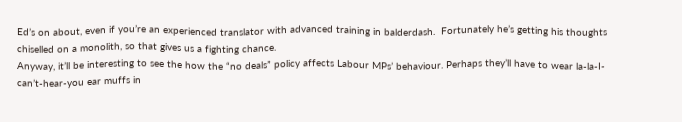Ed’s on about, even if you’re an experienced translator with advanced training in balderdash.  Fortunately he’s getting his thoughts chiselled on a monolith, so that gives us a fighting chance.
Anyway, it’ll be interesting to see the how the “no deals” policy affects Labour MPs’ behaviour. Perhaps they’ll have to wear la-la-I-can’t-hear-you ear muffs in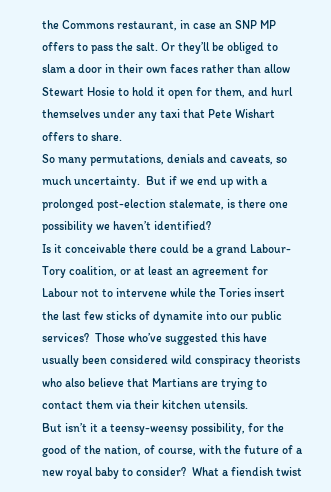the Commons restaurant, in case an SNP MP offers to pass the salt. Or they’ll be obliged to slam a door in their own faces rather than allow Stewart Hosie to hold it open for them, and hurl themselves under any taxi that Pete Wishart offers to share.
So many permutations, denials and caveats, so much uncertainty.  But if we end up with a prolonged post-election stalemate, is there one possibility we haven’t identified?
Is it conceivable there could be a grand Labour-Tory coalition, or at least an agreement for Labour not to intervene while the Tories insert the last few sticks of dynamite into our public services?  Those who’ve suggested this have usually been considered wild conspiracy theorists who also believe that Martians are trying to contact them via their kitchen utensils.
But isn’t it a teensy-weensy possibility, for the good of the nation, of course, with the future of a new royal baby to consider?  What a fiendish twist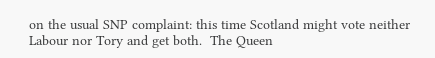on the usual SNP complaint: this time Scotland might vote neither Labour nor Tory and get both.  The Queen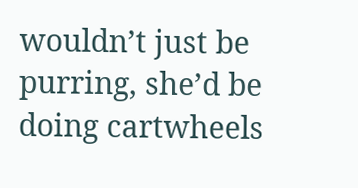wouldn’t just be purring, she’d be doing cartwheels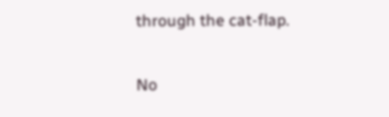through the cat-flap.

No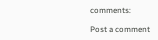comments:

Post a comment